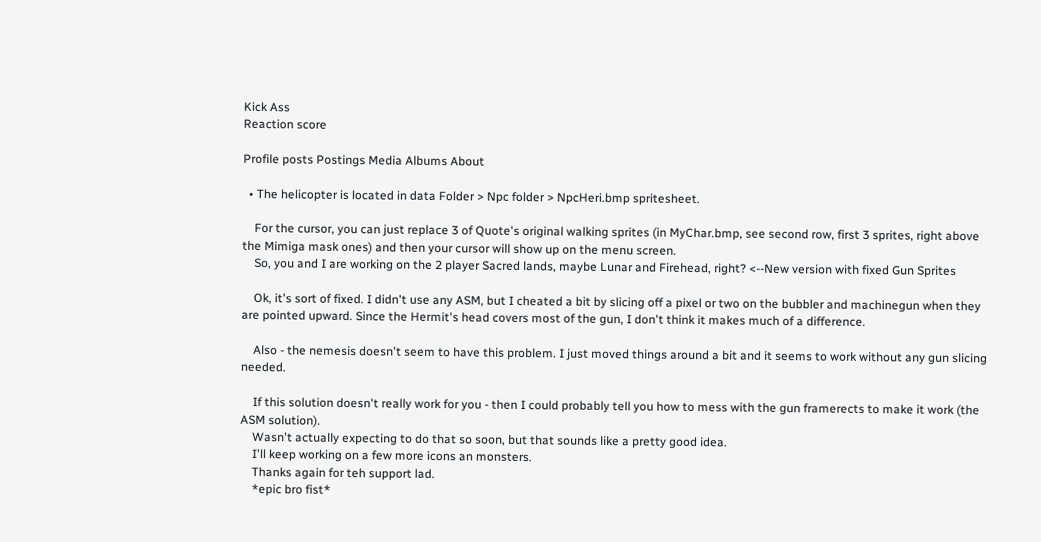Kick Ass
Reaction score

Profile posts Postings Media Albums About

  • The helicopter is located in data Folder > Npc folder > NpcHeri.bmp spritesheet.

    For the cursor, you can just replace 3 of Quote's original walking sprites (in MyChar.bmp, see second row, first 3 sprites, right above the Mimiga mask ones) and then your cursor will show up on the menu screen.
    So, you and I are working on the 2 player Sacred lands, maybe Lunar and Firehead, right? <--New version with fixed Gun Sprites

    Ok, it's sort of fixed. I didn't use any ASM, but I cheated a bit by slicing off a pixel or two on the bubbler and machinegun when they are pointed upward. Since the Hermit's head covers most of the gun, I don't think it makes much of a difference.

    Also - the nemesis doesn't seem to have this problem. I just moved things around a bit and it seems to work without any gun slicing needed.

    If this solution doesn't really work for you - then I could probably tell you how to mess with the gun framerects to make it work (the ASM solution).
    Wasn't actually expecting to do that so soon, but that sounds like a pretty good idea.
    I'll keep working on a few more icons an monsters.
    Thanks again for teh support lad.
    *epic bro fist*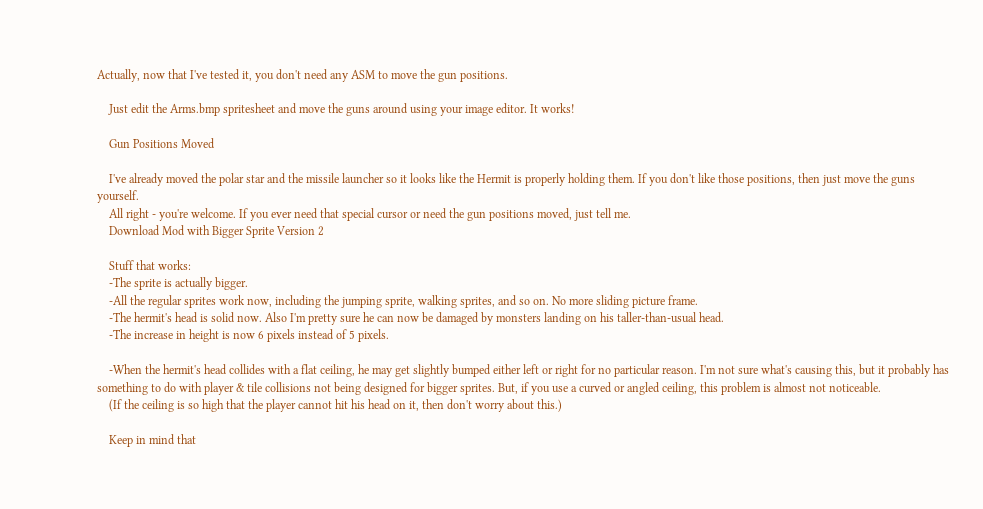Actually, now that I've tested it, you don't need any ASM to move the gun positions.

    Just edit the Arms.bmp spritesheet and move the guns around using your image editor. It works!

    Gun Positions Moved

    I've already moved the polar star and the missile launcher so it looks like the Hermit is properly holding them. If you don't like those positions, then just move the guns yourself.
    All right - you're welcome. If you ever need that special cursor or need the gun positions moved, just tell me.
    Download Mod with Bigger Sprite Version 2

    Stuff that works:
    -The sprite is actually bigger.
    -All the regular sprites work now, including the jumping sprite, walking sprites, and so on. No more sliding picture frame.
    -The hermit's head is solid now. Also I'm pretty sure he can now be damaged by monsters landing on his taller-than-usual head.
    -The increase in height is now 6 pixels instead of 5 pixels.

    -When the hermit's head collides with a flat ceiling, he may get slightly bumped either left or right for no particular reason. I'm not sure what's causing this, but it probably has something to do with player & tile collisions not being designed for bigger sprites. But, if you use a curved or angled ceiling, this problem is almost not noticeable.
    (If the ceiling is so high that the player cannot hit his head on it, then don't worry about this.)

    Keep in mind that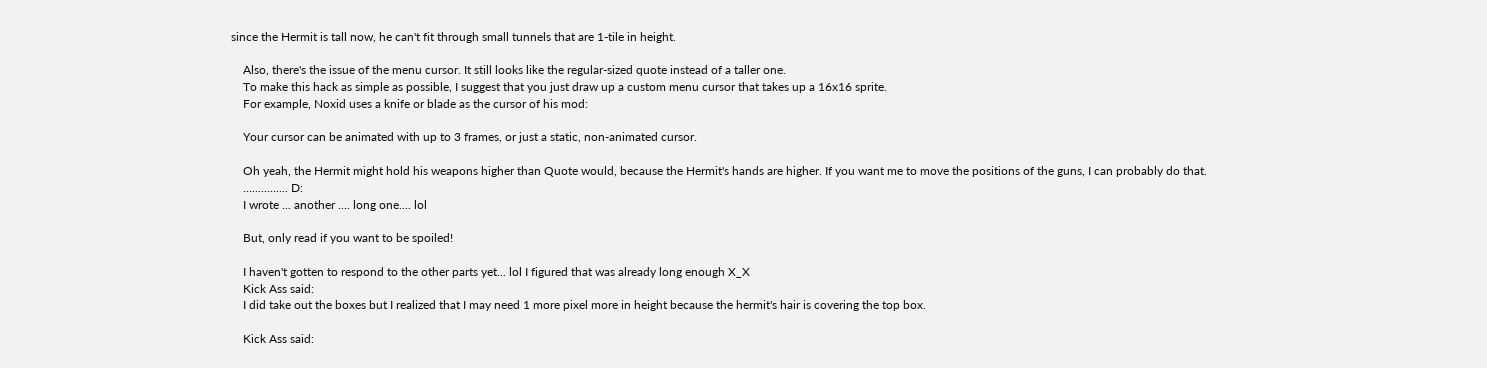since the Hermit is tall now, he can't fit through small tunnels that are 1-tile in height.

    Also, there's the issue of the menu cursor. It still looks like the regular-sized quote instead of a taller one.
    To make this hack as simple as possible, I suggest that you just draw up a custom menu cursor that takes up a 16x16 sprite.
    For example, Noxid uses a knife or blade as the cursor of his mod:

    Your cursor can be animated with up to 3 frames, or just a static, non-animated cursor.

    Oh yeah, the Hermit might hold his weapons higher than Quote would, because the Hermit's hands are higher. If you want me to move the positions of the guns, I can probably do that.
    ............... D:
    I wrote ... another .... long one.... lol

    But, only read if you want to be spoiled!

    I haven't gotten to respond to the other parts yet... lol I figured that was already long enough X_X
    Kick Ass said:
    I did take out the boxes but I realized that I may need 1 more pixel more in height because the hermit's hair is covering the top box.

    Kick Ass said: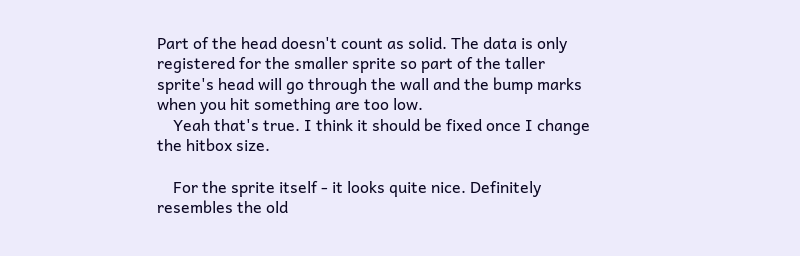Part of the head doesn't count as solid. The data is only registered for the smaller sprite so part of the taller sprite's head will go through the wall and the bump marks when you hit something are too low.
    Yeah that's true. I think it should be fixed once I change the hitbox size.

    For the sprite itself - it looks quite nice. Definitely resembles the old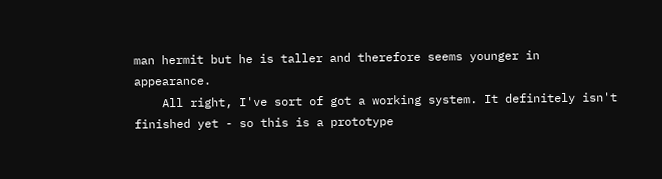man hermit but he is taller and therefore seems younger in appearance.
    All right, I've sort of got a working system. It definitely isn't finished yet - so this is a prototype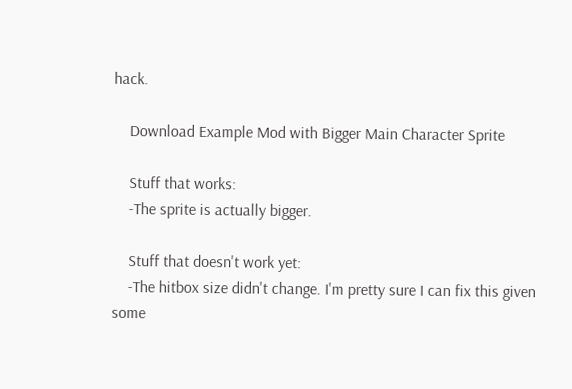hack.

    Download Example Mod with Bigger Main Character Sprite

    Stuff that works:
    -The sprite is actually bigger.

    Stuff that doesn't work yet:
    -The hitbox size didn't change. I'm pretty sure I can fix this given some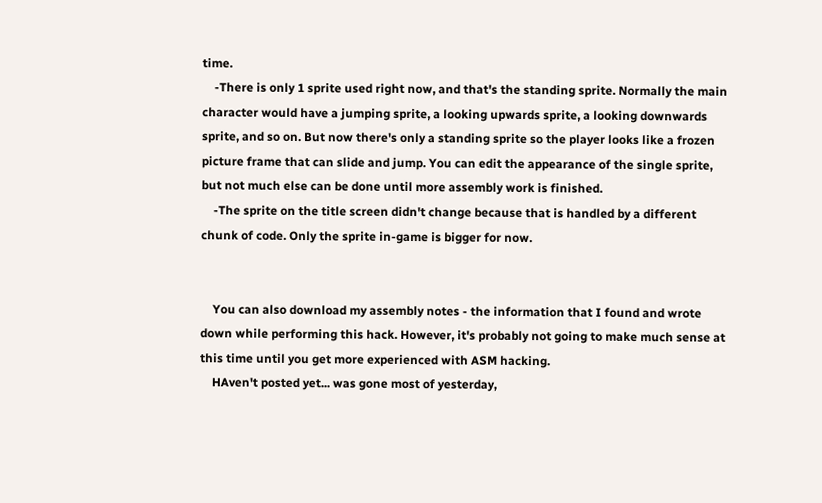time.
    -There is only 1 sprite used right now, and that's the standing sprite. Normally the main character would have a jumping sprite, a looking upwards sprite, a looking downwards sprite, and so on. But now there's only a standing sprite so the player looks like a frozen picture frame that can slide and jump. You can edit the appearance of the single sprite, but not much else can be done until more assembly work is finished.
    -The sprite on the title screen didn't change because that is handled by a different chunk of code. Only the sprite in-game is bigger for now.


    You can also download my assembly notes - the information that I found and wrote down while performing this hack. However, it's probably not going to make much sense at this time until you get more experienced with ASM hacking.
    HAven't posted yet... was gone most of yesterday,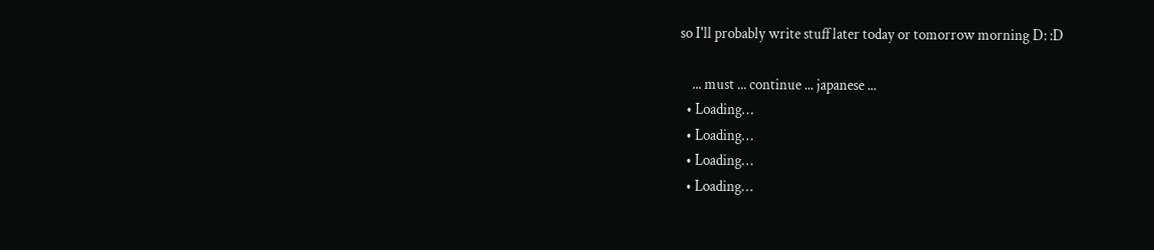so I'll probably write stuff later today or tomorrow morning D: :D

    ... must ... continue ... japanese ...
  • Loading…
  • Loading…
  • Loading…
  • Loading…